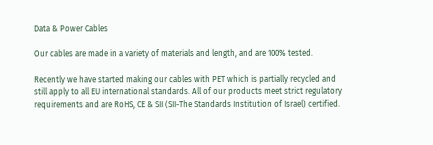Data & Power Cables

Our cables are made in a variety of materials and length, and are 100% tested.

Recently we have started making our cables with PET which is partially recycled and still apply to all EU international standards. All of our products meet strict regulatory requirements and are RoHS, CE & SII (SII-The Standards Institution of Israel) certified.